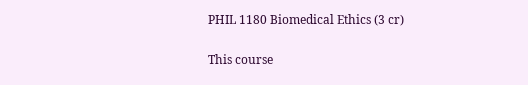PHIL 1180 Biomedical Ethics (3 cr)

This course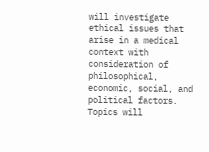will investigate ethical issues that arise in a medical context with consideration of philosophical, economic, social, and political factors. Topics will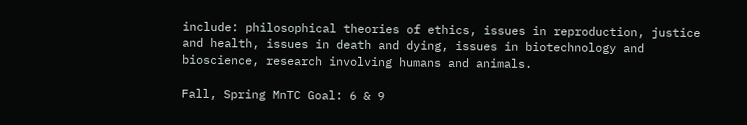include: philosophical theories of ethics, issues in reproduction, justice and health, issues in death and dying, issues in biotechnology and bioscience, research involving humans and animals.

Fall, Spring MnTC Goal: 6 & 9